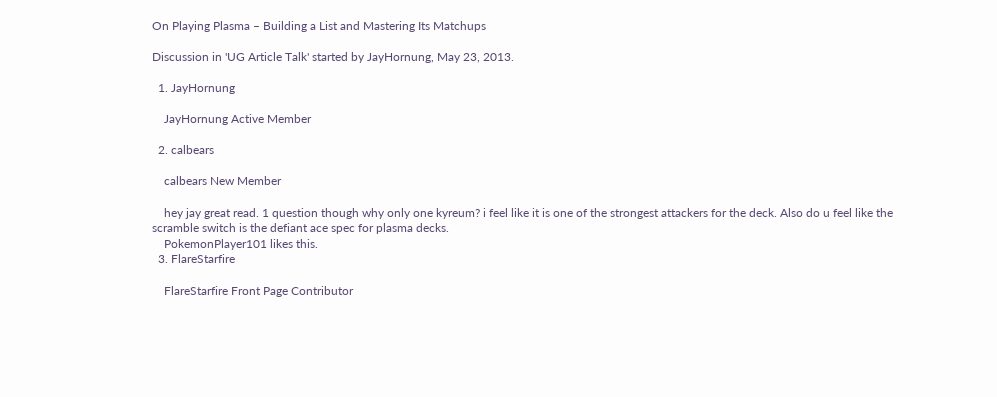On Playing Plasma – Building a List and Mastering Its Matchups

Discussion in 'UG Article Talk' started by JayHornung, May 23, 2013.

  1. JayHornung

    JayHornung Active Member

  2. calbears

    calbears New Member

    hey jay great read. 1 question though why only one kyreum? i feel like it is one of the strongest attackers for the deck. Also do u feel like the scramble switch is the defiant ace spec for plasma decks.
    PokemonPlayer101 likes this.
  3. FlareStarfire

    FlareStarfire Front Page Contributor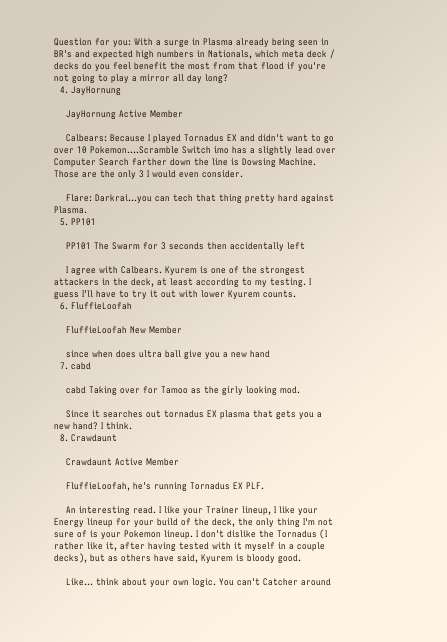Question for you: With a surge in Plasma already being seen in BR's and expected high numbers in Nationals, which meta deck / decks do you feel benefit the most from that flood if you're not going to play a mirror all day long?
  4. JayHornung

    JayHornung Active Member

    Calbears: Because I played Tornadus EX and didn't want to go over 10 Pokemon....Scramble Switch imo has a slightly lead over Computer Search farther down the line is Dowsing Machine. Those are the only 3 I would even consider.

    Flare: Darkrai...you can tech that thing pretty hard against Plasma.
  5. PP101

    PP101 The Swarm for 3 seconds then accidentally left

    I agree with Calbears. Kyurem is one of the strongest attackers in the deck, at least according to my testing. I guess I'll have to try it out with lower Kyurem counts.
  6. FluffieLoofah

    FluffieLoofah New Member

    since when does ultra ball give you a new hand
  7. cabd

    cabd Taking over for Tamoo as the girly looking mod.

    Since it searches out tornadus EX plasma that gets you a new hand? I think.
  8. Crawdaunt

    Crawdaunt Active Member

    FluffieLoofah, he's running Tornadus EX PLF.

    An interesting read. I like your Trainer lineup, I like your Energy lineup for your build of the deck, the only thing I'm not sure of is your Pokemon lineup. I don't dislike the Tornadus (I rather like it, after having tested with it myself in a couple decks), but as others have said, Kyurem is bloody good.

    Like... think about your own logic. You can't Catcher around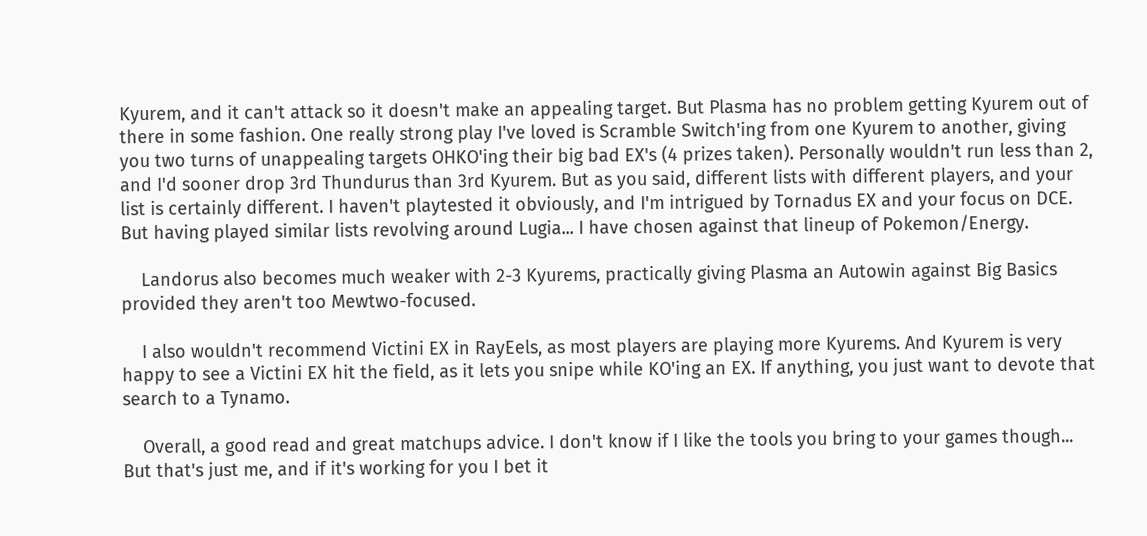Kyurem, and it can't attack so it doesn't make an appealing target. But Plasma has no problem getting Kyurem out of there in some fashion. One really strong play I've loved is Scramble Switch'ing from one Kyurem to another, giving you two turns of unappealing targets OHKO'ing their big bad EX's (4 prizes taken). Personally wouldn't run less than 2, and I'd sooner drop 3rd Thundurus than 3rd Kyurem. But as you said, different lists with different players, and your list is certainly different. I haven't playtested it obviously, and I'm intrigued by Tornadus EX and your focus on DCE. But having played similar lists revolving around Lugia... I have chosen against that lineup of Pokemon/Energy.

    Landorus also becomes much weaker with 2-3 Kyurems, practically giving Plasma an Autowin against Big Basics provided they aren't too Mewtwo-focused.

    I also wouldn't recommend Victini EX in RayEels, as most players are playing more Kyurems. And Kyurem is very happy to see a Victini EX hit the field, as it lets you snipe while KO'ing an EX. If anything, you just want to devote that search to a Tynamo.

    Overall, a good read and great matchups advice. I don't know if I like the tools you bring to your games though... But that's just me, and if it's working for you I bet it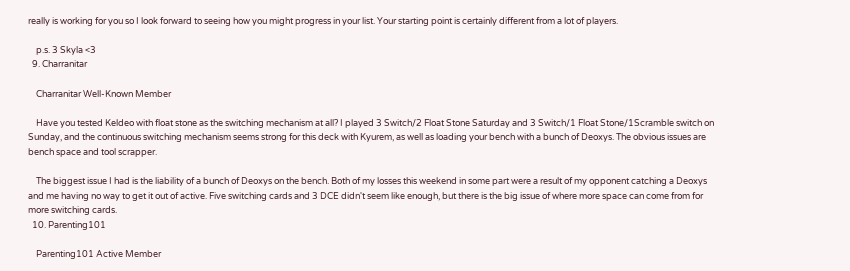really is working for you so I look forward to seeing how you might progress in your list. Your starting point is certainly different from a lot of players.

    p.s. 3 Skyla <3
  9. Charranitar

    Charranitar Well-Known Member

    Have you tested Keldeo with float stone as the switching mechanism at all? I played 3 Switch/2 Float Stone Saturday and 3 Switch/1 Float Stone/1Scramble switch on Sunday, and the continuous switching mechanism seems strong for this deck with Kyurem, as well as loading your bench with a bunch of Deoxys. The obvious issues are bench space and tool scrapper.

    The biggest issue I had is the liability of a bunch of Deoxys on the bench. Both of my losses this weekend in some part were a result of my opponent catching a Deoxys and me having no way to get it out of active. Five switching cards and 3 DCE didn't seem like enough, but there is the big issue of where more space can come from for more switching cards.
  10. Parenting101

    Parenting101 Active Member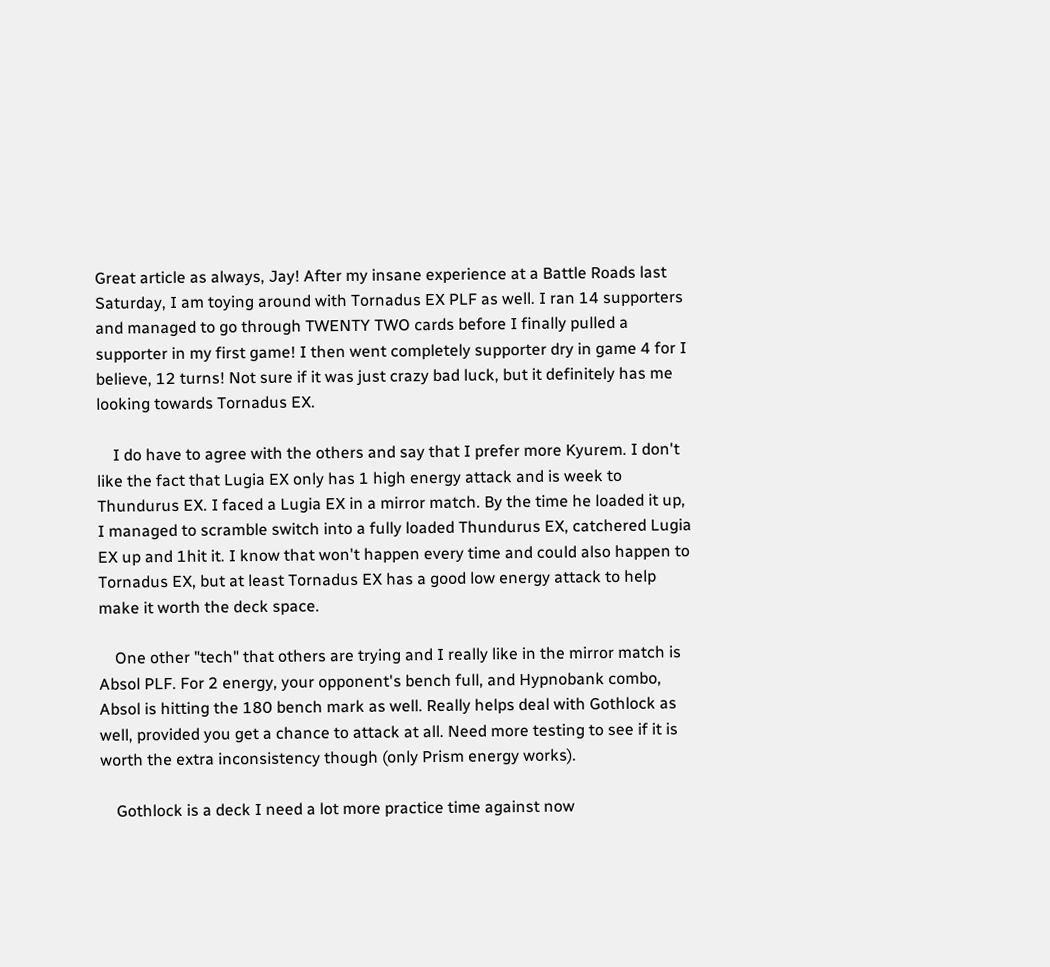Great article as always, Jay! After my insane experience at a Battle Roads last Saturday, I am toying around with Tornadus EX PLF as well. I ran 14 supporters and managed to go through TWENTY TWO cards before I finally pulled a supporter in my first game! I then went completely supporter dry in game 4 for I believe, 12 turns! Not sure if it was just crazy bad luck, but it definitely has me looking towards Tornadus EX.

    I do have to agree with the others and say that I prefer more Kyurem. I don't like the fact that Lugia EX only has 1 high energy attack and is week to Thundurus EX. I faced a Lugia EX in a mirror match. By the time he loaded it up, I managed to scramble switch into a fully loaded Thundurus EX, catchered Lugia EX up and 1hit it. I know that won't happen every time and could also happen to Tornadus EX, but at least Tornadus EX has a good low energy attack to help make it worth the deck space.

    One other "tech" that others are trying and I really like in the mirror match is Absol PLF. For 2 energy, your opponent's bench full, and Hypnobank combo, Absol is hitting the 180 bench mark as well. Really helps deal with Gothlock as well, provided you get a chance to attack at all. Need more testing to see if it is worth the extra inconsistency though (only Prism energy works).

    Gothlock is a deck I need a lot more practice time against now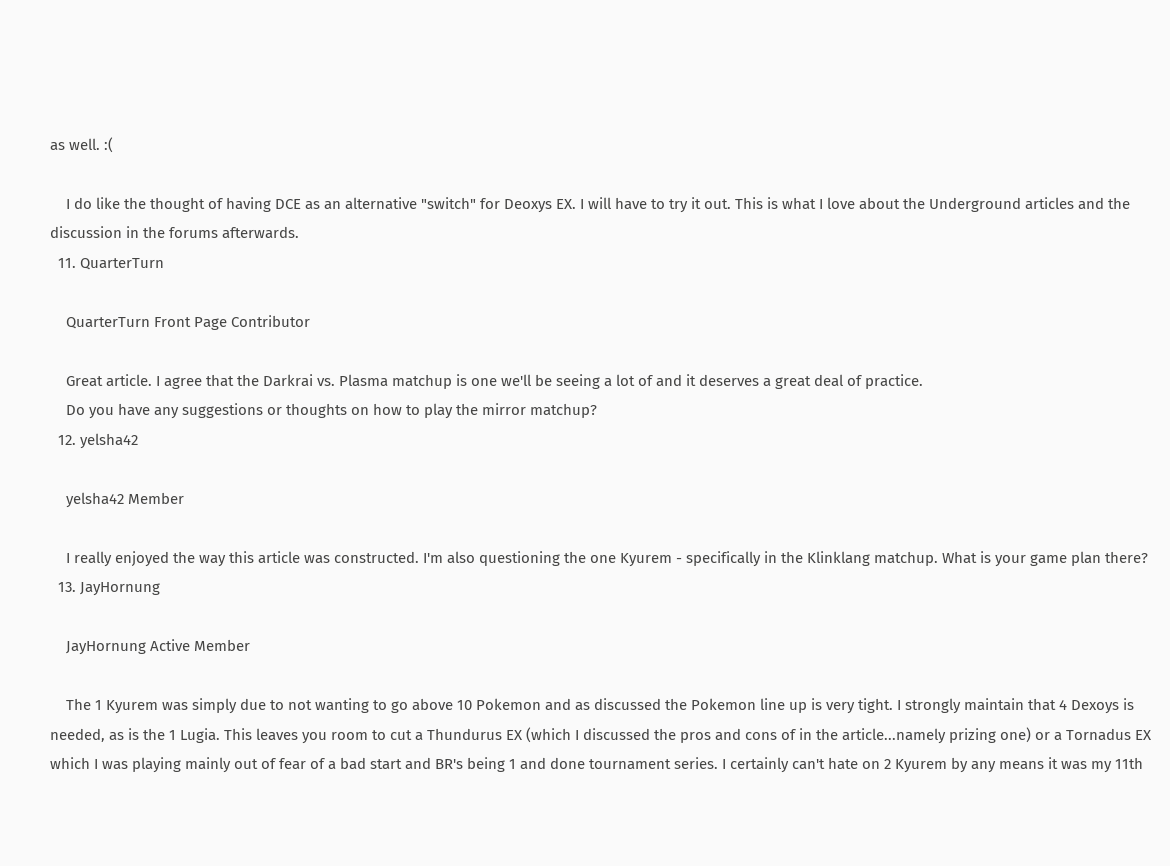as well. :(

    I do like the thought of having DCE as an alternative "switch" for Deoxys EX. I will have to try it out. This is what I love about the Underground articles and the discussion in the forums afterwards.
  11. QuarterTurn

    QuarterTurn Front Page Contributor

    Great article. I agree that the Darkrai vs. Plasma matchup is one we'll be seeing a lot of and it deserves a great deal of practice.
    Do you have any suggestions or thoughts on how to play the mirror matchup?
  12. yelsha42

    yelsha42 Member

    I really enjoyed the way this article was constructed. I'm also questioning the one Kyurem - specifically in the Klinklang matchup. What is your game plan there?
  13. JayHornung

    JayHornung Active Member

    The 1 Kyurem was simply due to not wanting to go above 10 Pokemon and as discussed the Pokemon line up is very tight. I strongly maintain that 4 Dexoys is needed, as is the 1 Lugia. This leaves you room to cut a Thundurus EX (which I discussed the pros and cons of in the article...namely prizing one) or a Tornadus EX which I was playing mainly out of fear of a bad start and BR's being 1 and done tournament series. I certainly can't hate on 2 Kyurem by any means it was my 11th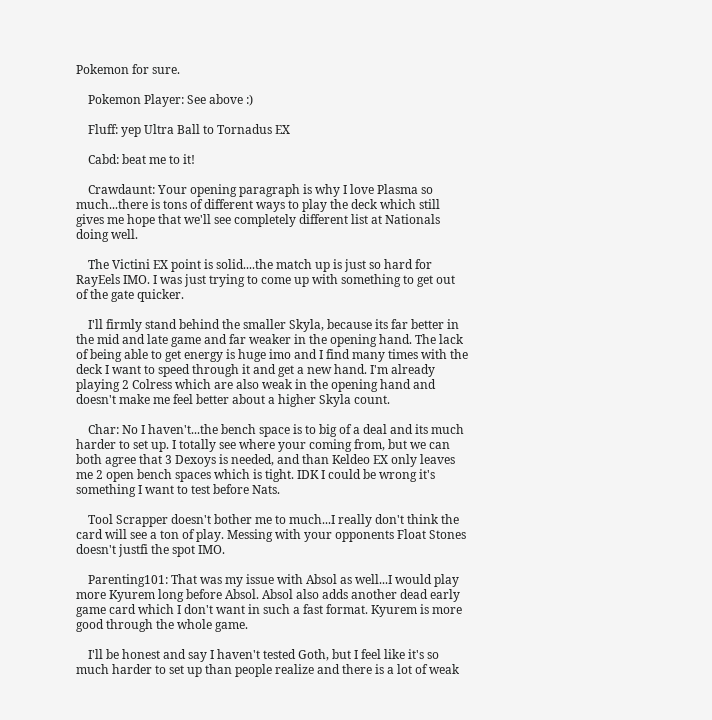Pokemon for sure.

    Pokemon Player: See above :)

    Fluff: yep Ultra Ball to Tornadus EX

    Cabd: beat me to it!

    Crawdaunt: Your opening paragraph is why I love Plasma so much...there is tons of different ways to play the deck which still gives me hope that we'll see completely different list at Nationals doing well.

    The Victini EX point is solid....the match up is just so hard for RayEels IMO. I was just trying to come up with something to get out of the gate quicker.

    I'll firmly stand behind the smaller Skyla, because its far better in the mid and late game and far weaker in the opening hand. The lack of being able to get energy is huge imo and I find many times with the deck I want to speed through it and get a new hand. I'm already playing 2 Colress which are also weak in the opening hand and doesn't make me feel better about a higher Skyla count.

    Char: No I haven't...the bench space is to big of a deal and its much harder to set up. I totally see where your coming from, but we can both agree that 3 Dexoys is needed, and than Keldeo EX only leaves me 2 open bench spaces which is tight. IDK I could be wrong it's something I want to test before Nats.

    Tool Scrapper doesn't bother me to much...I really don't think the card will see a ton of play. Messing with your opponents Float Stones doesn't justfi the spot IMO.

    Parenting101: That was my issue with Absol as well...I would play more Kyurem long before Absol. Absol also adds another dead early game card which I don't want in such a fast format. Kyurem is more good through the whole game.

    I'll be honest and say I haven't tested Goth, but I feel like it's so much harder to set up than people realize and there is a lot of weak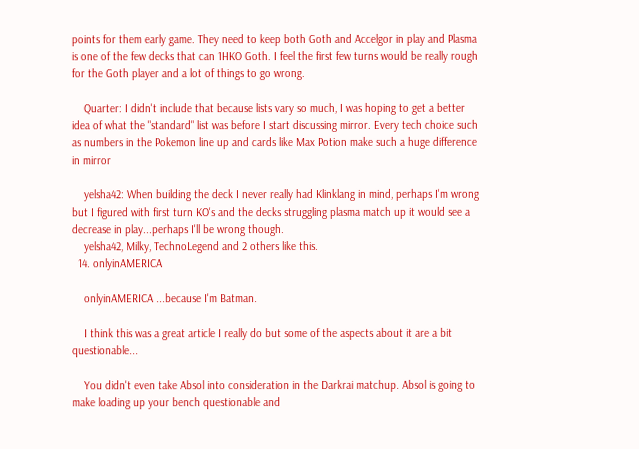points for them early game. They need to keep both Goth and Accelgor in play and Plasma is one of the few decks that can 1HKO Goth. I feel the first few turns would be really rough for the Goth player and a lot of things to go wrong.

    Quarter: I didn't include that because lists vary so much, I was hoping to get a better idea of what the "standard" list was before I start discussing mirror. Every tech choice such as numbers in the Pokemon line up and cards like Max Potion make such a huge difference in mirror

    yelsha42: When building the deck I never really had Klinklang in mind, perhaps I'm wrong but I figured with first turn KO's and the decks struggling plasma match up it would see a decrease in play...perhaps I'll be wrong though.
    yelsha42, Milky, TechnoLegend and 2 others like this.
  14. onlyinAMERICA

    onlyinAMERICA ...because I'm Batman.

    I think this was a great article I really do but some of the aspects about it are a bit questionable...

    You didn't even take Absol into consideration in the Darkrai matchup. Absol is going to make loading up your bench questionable and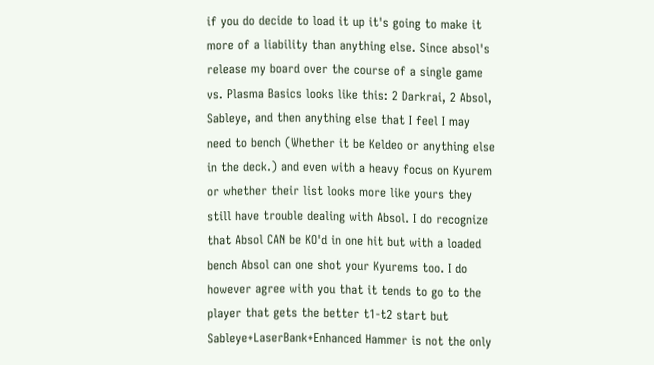if you do decide to load it up it's going to make it more of a liability than anything else. Since absol's release my board over the course of a single game vs. Plasma Basics looks like this: 2 Darkrai, 2 Absol, Sableye, and then anything else that I feel I may need to bench (Whether it be Keldeo or anything else in the deck.) and even with a heavy focus on Kyurem or whether their list looks more like yours they still have trouble dealing with Absol. I do recognize that Absol CAN be KO'd in one hit but with a loaded bench Absol can one shot your Kyurems too. I do however agree with you that it tends to go to the player that gets the better t1-t2 start but Sableye+LaserBank+Enhanced Hammer is not the only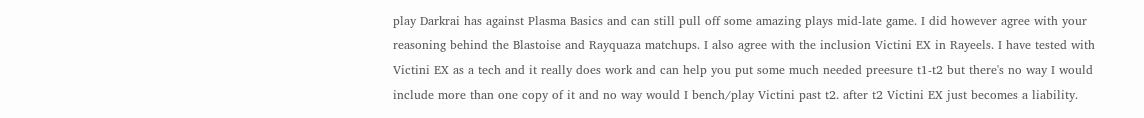play Darkrai has against Plasma Basics and can still pull off some amazing plays mid-late game. I did however agree with your reasoning behind the Blastoise and Rayquaza matchups. I also agree with the inclusion Victini EX in Rayeels. I have tested with Victini EX as a tech and it really does work and can help you put some much needed preesure t1-t2 but there's no way I would include more than one copy of it and no way would I bench/play Victini past t2. after t2 Victini EX just becomes a liability.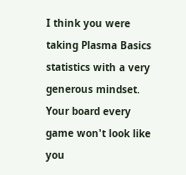I think you were taking Plasma Basics statistics with a very generous mindset. Your board every game won't look like you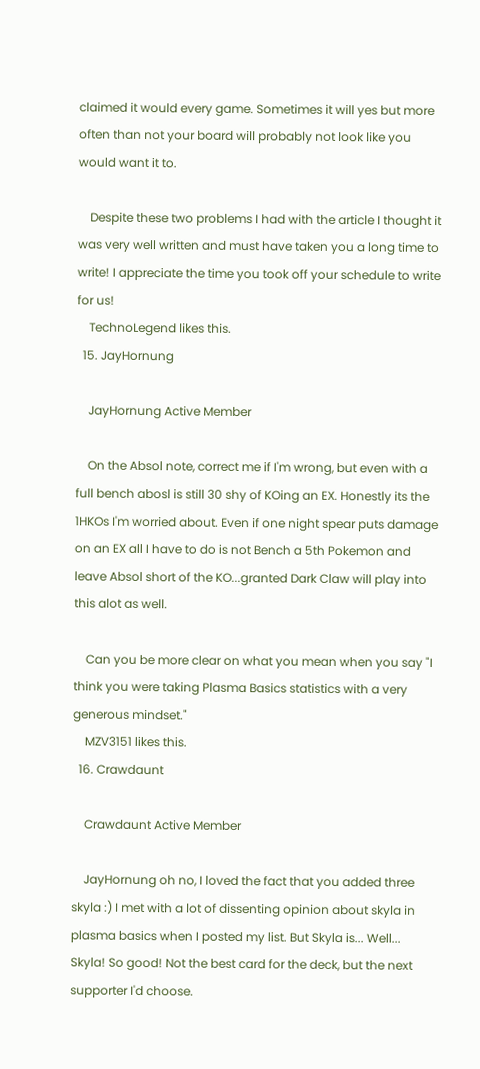claimed it would every game. Sometimes it will yes but more often than not your board will probably not look like you would want it to.

    Despite these two problems I had with the article I thought it was very well written and must have taken you a long time to write! I appreciate the time you took off your schedule to write for us!
    TechnoLegend likes this.
  15. JayHornung

    JayHornung Active Member

    On the Absol note, correct me if I'm wrong, but even with a full bench abosl is still 30 shy of KOing an EX. Honestly its the 1HKOs I'm worried about. Even if one night spear puts damage on an EX all I have to do is not Bench a 5th Pokemon and leave Absol short of the KO...granted Dark Claw will play into this alot as well.

    Can you be more clear on what you mean when you say "I think you were taking Plasma Basics statistics with a very generous mindset."
    MZV3151 likes this.
  16. Crawdaunt

    Crawdaunt Active Member

    JayHornung oh no, I loved the fact that you added three skyla :) I met with a lot of dissenting opinion about skyla in plasma basics when I posted my list. But Skyla is... Well... Skyla! So good! Not the best card for the deck, but the next supporter I'd choose.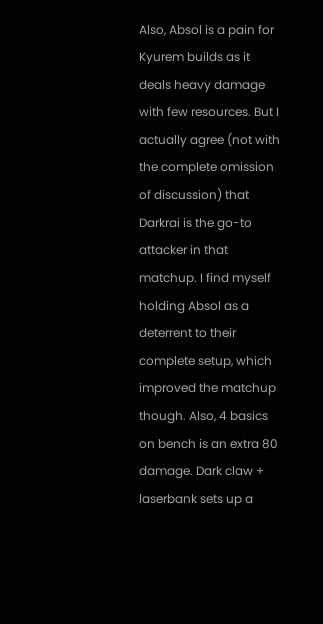Also, Absol is a pain for Kyurem builds as it deals heavy damage with few resources. But I actually agree (not with the complete omission of discussion) that Darkrai is the go-to attacker in that matchup. I find myself holding Absol as a deterrent to their complete setup, which improved the matchup though. Also, 4 basics on bench is an extra 80 damage. Dark claw + laserbank sets up a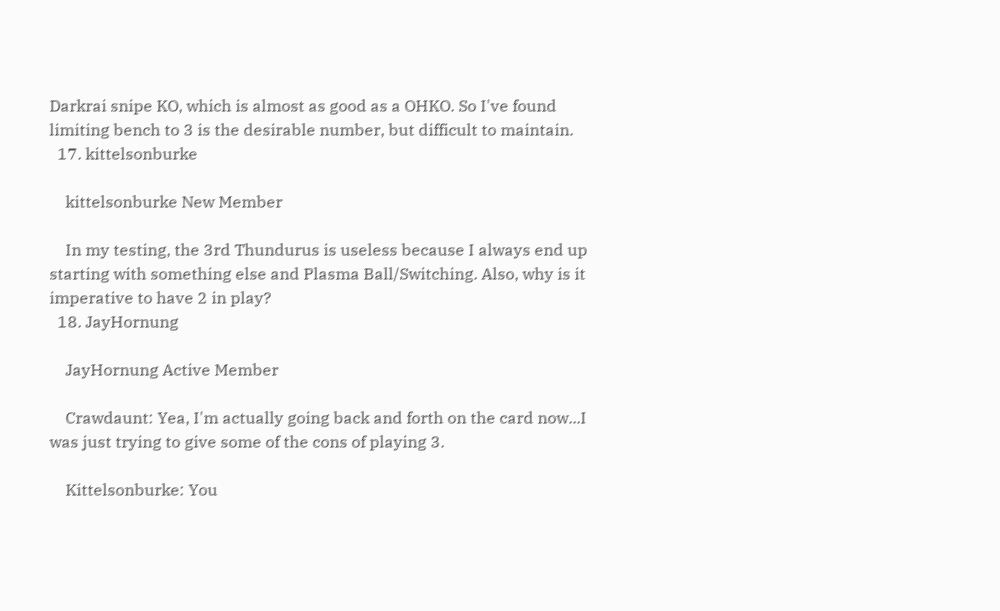Darkrai snipe KO, which is almost as good as a OHKO. So I've found limiting bench to 3 is the desirable number, but difficult to maintain.
  17. kittelsonburke

    kittelsonburke New Member

    In my testing, the 3rd Thundurus is useless because I always end up starting with something else and Plasma Ball/Switching. Also, why is it imperative to have 2 in play?
  18. JayHornung

    JayHornung Active Member

    Crawdaunt: Yea, I'm actually going back and forth on the card now...I was just trying to give some of the cons of playing 3.

    Kittelsonburke: You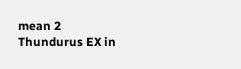mean 2 Thundurus EX in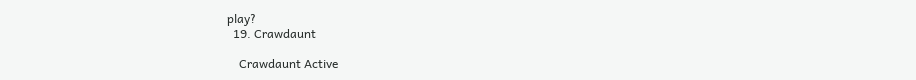play?
  19. Crawdaunt

    Crawdaunt Active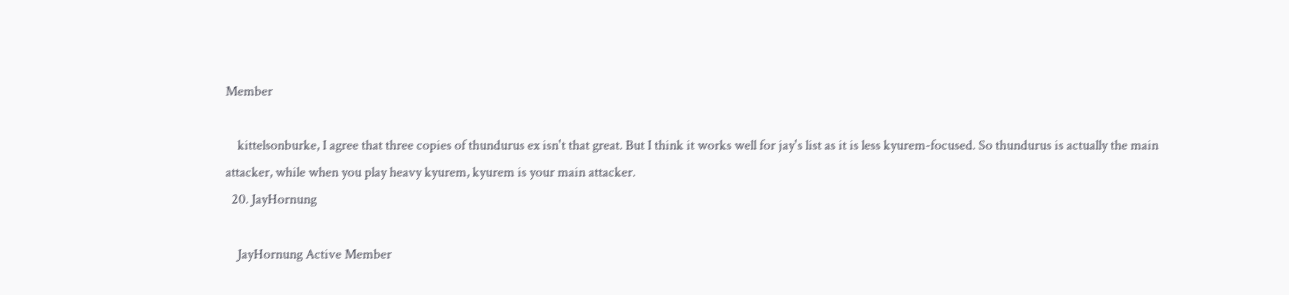Member

    kittelsonburke, I agree that three copies of thundurus ex isn't that great. But I think it works well for jay's list as it is less kyurem-focused. So thundurus is actually the main attacker, while when you play heavy kyurem, kyurem is your main attacker.
  20. JayHornung

    JayHornung Active Member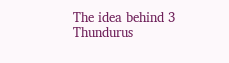The idea behind 3 Thundurus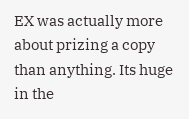EX was actually more about prizing a copy than anything. Its huge in the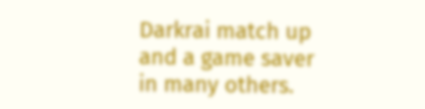Darkrai match up and a game saver in many others.